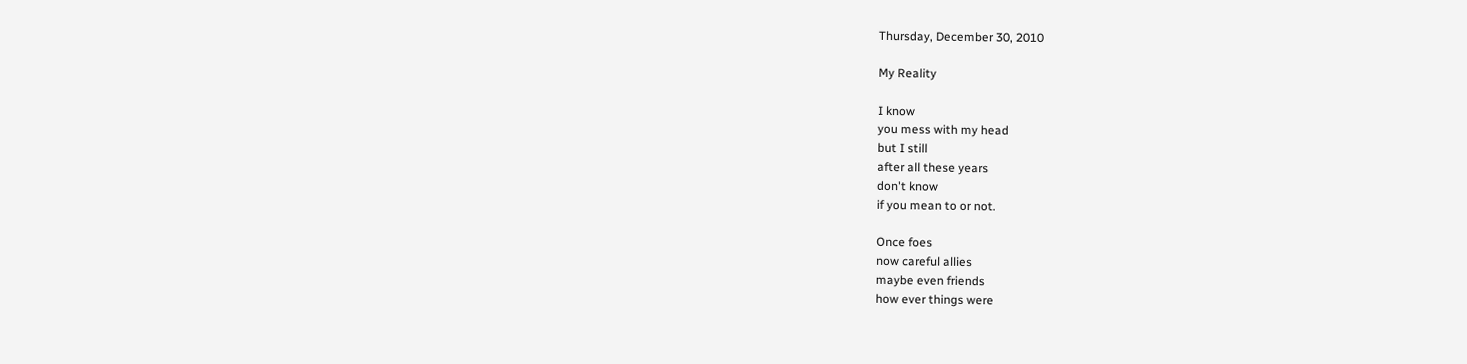Thursday, December 30, 2010

My Reality

I know
you mess with my head
but I still
after all these years
don't know
if you mean to or not.

Once foes
now careful allies
maybe even friends
how ever things were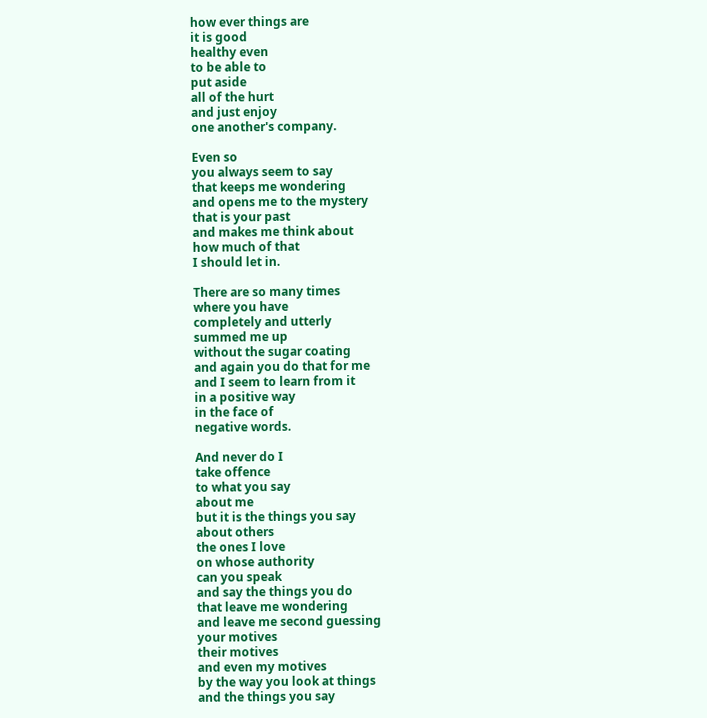how ever things are
it is good
healthy even
to be able to
put aside
all of the hurt
and just enjoy
one another's company.

Even so
you always seem to say
that keeps me wondering
and opens me to the mystery
that is your past
and makes me think about
how much of that
I should let in.

There are so many times
where you have
completely and utterly
summed me up
without the sugar coating
and again you do that for me
and I seem to learn from it
in a positive way
in the face of
negative words.

And never do I
take offence
to what you say
about me
but it is the things you say
about others
the ones I love
on whose authority
can you speak
and say the things you do
that leave me wondering
and leave me second guessing
your motives
their motives
and even my motives
by the way you look at things
and the things you say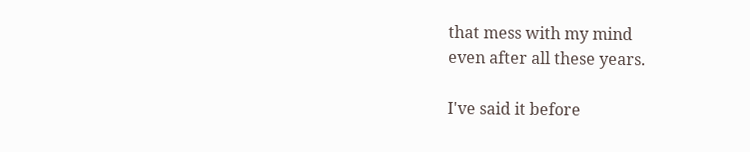that mess with my mind
even after all these years.

I've said it before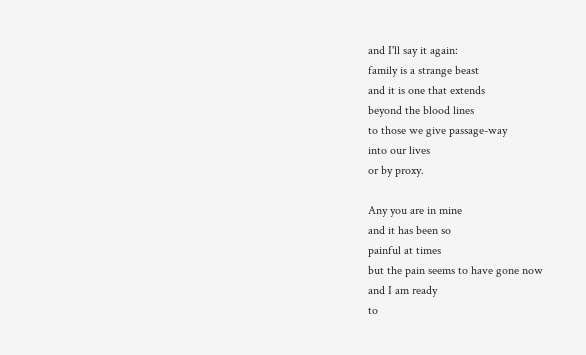and I'll say it again:
family is a strange beast
and it is one that extends
beyond the blood lines
to those we give passage-way
into our lives
or by proxy.

Any you are in mine
and it has been so
painful at times
but the pain seems to have gone now
and I am ready
to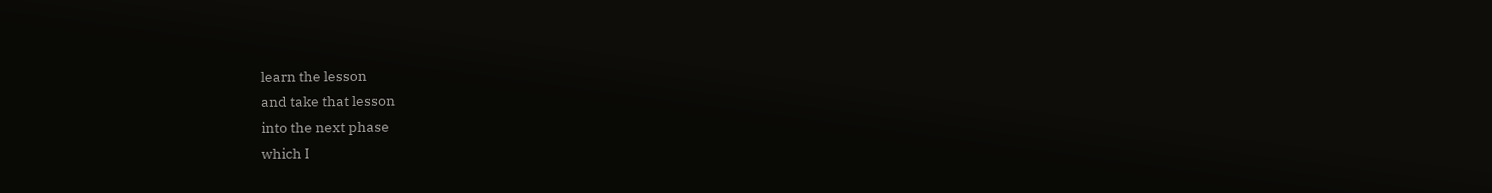learn the lesson
and take that lesson
into the next phase
which I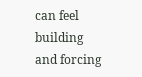can feel building
and forcing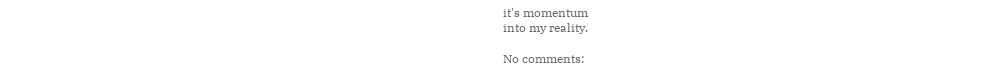it's momentum
into my reality.

No comments: